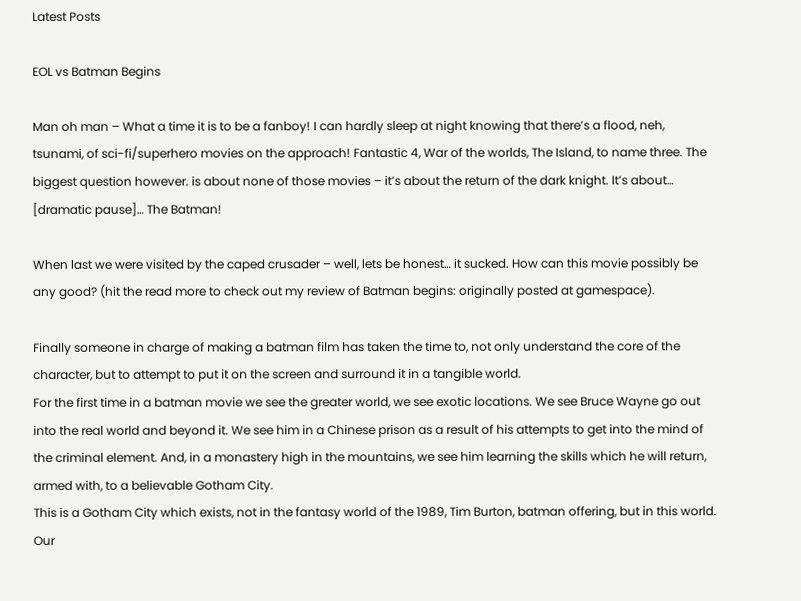Latest Posts

EOL vs Batman Begins

Man oh man – What a time it is to be a fanboy! I can hardly sleep at night knowing that there’s a flood, neh, tsunami, of sci-fi/superhero movies on the approach! Fantastic 4, War of the worlds, The Island, to name three. The biggest question however. is about none of those movies – it’s about the return of the dark knight. It’s about… [dramatic pause]… The Batman!

When last we were visited by the caped crusader – well, lets be honest… it sucked. How can this movie possibly be any good? (hit the read more to check out my review of Batman begins: originally posted at gamespace).

Finally someone in charge of making a batman film has taken the time to, not only understand the core of the character, but to attempt to put it on the screen and surround it in a tangible world.
For the first time in a batman movie we see the greater world, we see exotic locations. We see Bruce Wayne go out into the real world and beyond it. We see him in a Chinese prison as a result of his attempts to get into the mind of the criminal element. And, in a monastery high in the mountains, we see him learning the skills which he will return, armed with, to a believable Gotham City.
This is a Gotham City which exists, not in the fantasy world of the 1989, Tim Burton, batman offering, but in this world. Our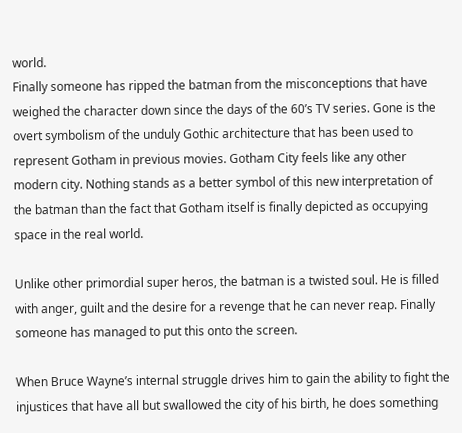world.
Finally someone has ripped the batman from the misconceptions that have weighed the character down since the days of the 60’s TV series. Gone is the overt symbolism of the unduly Gothic architecture that has been used to represent Gotham in previous movies. Gotham City feels like any other modern city. Nothing stands as a better symbol of this new interpretation of the batman than the fact that Gotham itself is finally depicted as occupying space in the real world.

Unlike other primordial super heros, the batman is a twisted soul. He is filled with anger, guilt and the desire for a revenge that he can never reap. Finally someone has managed to put this onto the screen.

When Bruce Wayne’s internal struggle drives him to gain the ability to fight the injustices that have all but swallowed the city of his birth, he does something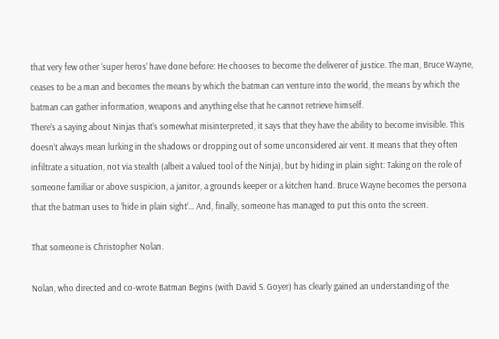that very few other ‘super heros’ have done before: He chooses to become the deliverer of justice. The man, Bruce Wayne, ceases to be a man and becomes the means by which the batman can venture into the world, the means by which the batman can gather information, weapons and anything else that he cannot retrieve himself.
There’s a saying about Ninjas that’s somewhat misinterpreted, it says that they have the ability to become invisible. This doesn’t always mean lurking in the shadows or dropping out of some unconsidered air vent. It means that they often infiltrate a situation, not via stealth (albeit a valued tool of the Ninja), but by hiding in plain sight: Taking on the role of someone familiar or above suspicion, a janitor, a grounds keeper or a kitchen hand. Bruce Wayne becomes the persona that the batman uses to ‘hide in plain sight’… And, finally, someone has managed to put this onto the screen.

That someone is Christopher Nolan.

Nolan, who directed and co-wrote Batman Begins (with David S. Goyer) has clearly gained an understanding of the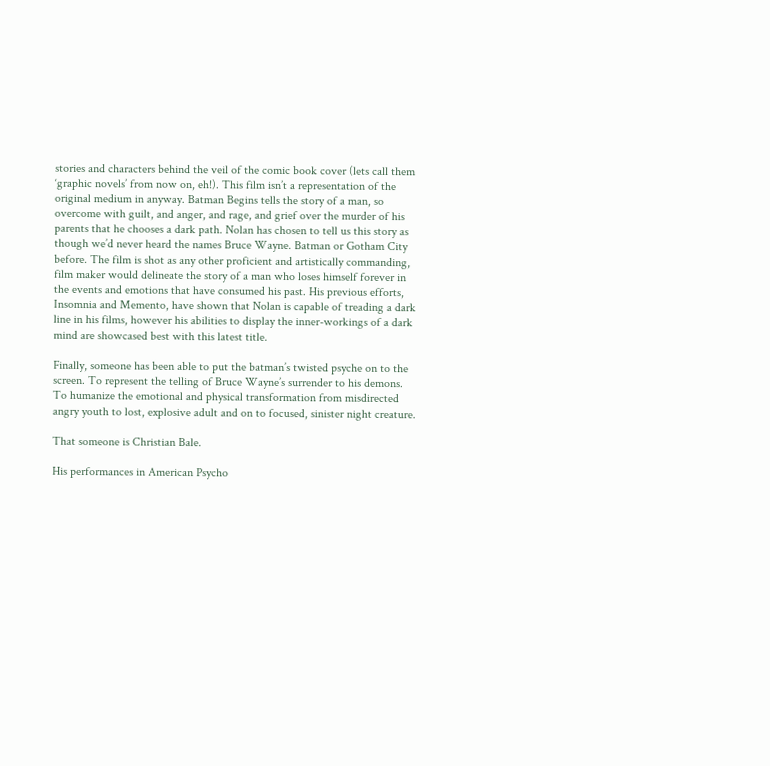stories and characters behind the veil of the comic book cover (lets call them ‘graphic novels’ from now on, eh!). This film isn’t a representation of the original medium in anyway. Batman Begins tells the story of a man, so overcome with guilt, and anger, and rage, and grief over the murder of his parents that he chooses a dark path. Nolan has chosen to tell us this story as though we’d never heard the names Bruce Wayne. Batman or Gotham City before. The film is shot as any other proficient and artistically commanding, film maker would delineate the story of a man who loses himself forever in the events and emotions that have consumed his past. His previous efforts, Insomnia and Memento, have shown that Nolan is capable of treading a dark line in his films, however his abilities to display the inner-workings of a dark mind are showcased best with this latest title.

Finally, someone has been able to put the batman’s twisted psyche on to the screen. To represent the telling of Bruce Wayne’s surrender to his demons. To humanize the emotional and physical transformation from misdirected angry youth to lost, explosive adult and on to focused, sinister night creature.

That someone is Christian Bale.

His performances in American Psycho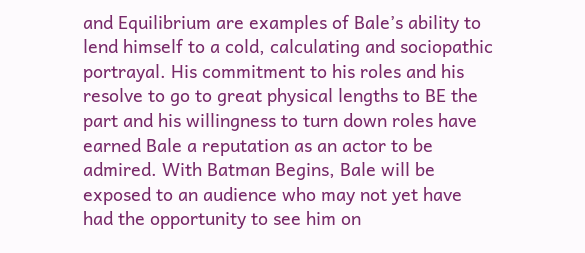and Equilibrium are examples of Bale’s ability to lend himself to a cold, calculating and sociopathic portrayal. His commitment to his roles and his resolve to go to great physical lengths to BE the part and his willingness to turn down roles have earned Bale a reputation as an actor to be admired. With Batman Begins, Bale will be exposed to an audience who may not yet have had the opportunity to see him on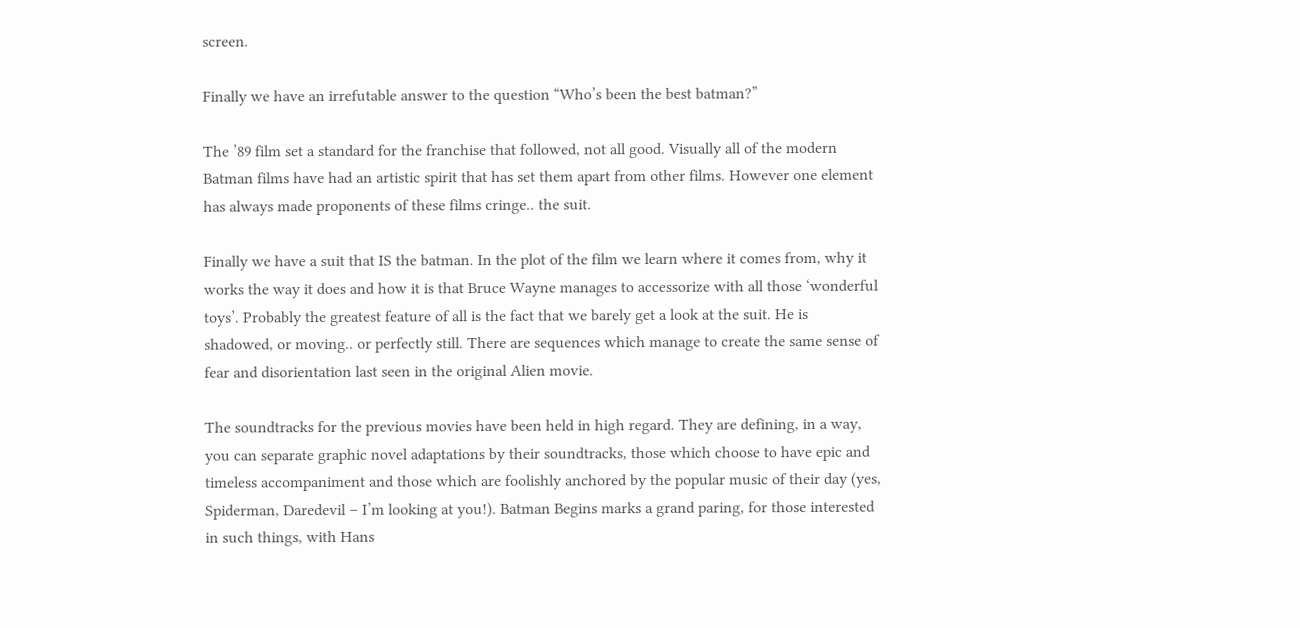screen.

Finally we have an irrefutable answer to the question “Who’s been the best batman?”

The ’89 film set a standard for the franchise that followed, not all good. Visually all of the modern Batman films have had an artistic spirit that has set them apart from other films. However one element has always made proponents of these films cringe.. the suit.

Finally we have a suit that IS the batman. In the plot of the film we learn where it comes from, why it works the way it does and how it is that Bruce Wayne manages to accessorize with all those ‘wonderful toys’. Probably the greatest feature of all is the fact that we barely get a look at the suit. He is shadowed, or moving.. or perfectly still. There are sequences which manage to create the same sense of fear and disorientation last seen in the original Alien movie.

The soundtracks for the previous movies have been held in high regard. They are defining, in a way, you can separate graphic novel adaptations by their soundtracks, those which choose to have epic and timeless accompaniment and those which are foolishly anchored by the popular music of their day (yes, Spiderman, Daredevil – I’m looking at you!). Batman Begins marks a grand paring, for those interested in such things, with Hans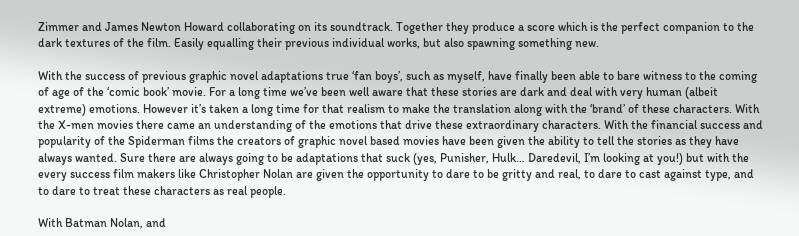Zimmer and James Newton Howard collaborating on its soundtrack. Together they produce a score which is the perfect companion to the dark textures of the film. Easily equalling their previous individual works, but also spawning something new.

With the success of previous graphic novel adaptations true ‘fan boys’, such as myself, have finally been able to bare witness to the coming of age of the ‘comic book’ movie. For a long time we’ve been well aware that these stories are dark and deal with very human (albeit extreme) emotions. However it’s taken a long time for that realism to make the translation along with the ‘brand’ of these characters. With the X-men movies there came an understanding of the emotions that drive these extraordinary characters. With the financial success and popularity of the Spiderman films the creators of graphic novel based movies have been given the ability to tell the stories as they have always wanted. Sure there are always going to be adaptations that suck (yes, Punisher, Hulk… Daredevil, I’m looking at you!) but with the every success film makers like Christopher Nolan are given the opportunity to dare to be gritty and real, to dare to cast against type, and to dare to treat these characters as real people.

With Batman Nolan, and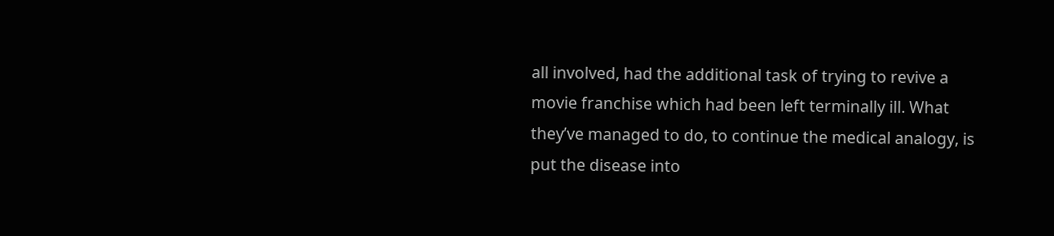all involved, had the additional task of trying to revive a movie franchise which had been left terminally ill. What they’ve managed to do, to continue the medical analogy, is put the disease into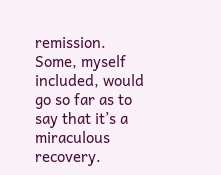remission. Some, myself included, would go so far as to say that it’s a miraculous recovery.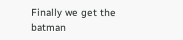Finally we get the batman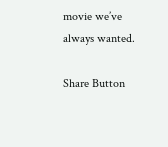movie we’ve always wanted.

Share Button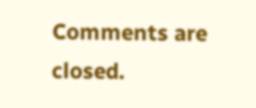Comments are closed.